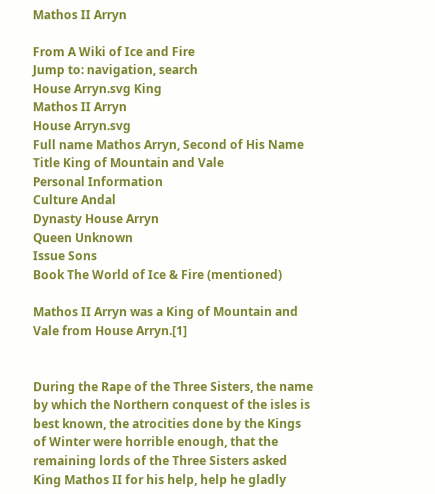Mathos II Arryn

From A Wiki of Ice and Fire
Jump to: navigation, search
House Arryn.svg King
Mathos II Arryn
House Arryn.svg
Full name Mathos Arryn, Second of His Name
Title King of Mountain and Vale
Personal Information
Culture Andal
Dynasty House Arryn
Queen Unknown
Issue Sons
Book The World of Ice & Fire (mentioned)

Mathos II Arryn was a King of Mountain and Vale from House Arryn.[1]


During the Rape of the Three Sisters, the name by which the Northern conquest of the isles is best known, the atrocities done by the Kings of Winter were horrible enough, that the remaining lords of the Three Sisters asked King Mathos II for his help, help he gladly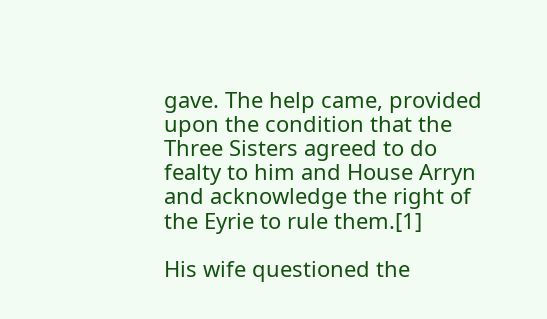gave. The help came, provided upon the condition that the Three Sisters agreed to do fealty to him and House Arryn and acknowledge the right of the Eyrie to rule them.[1]

His wife questioned the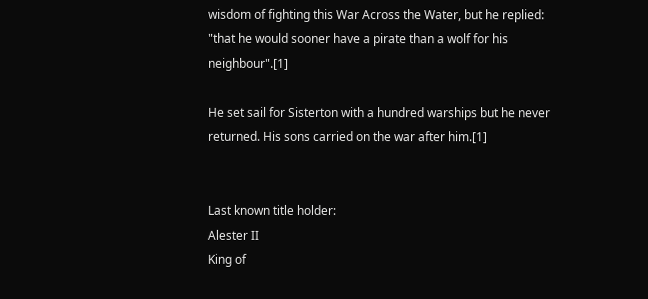wisdom of fighting this War Across the Water, but he replied: "that he would sooner have a pirate than a wolf for his neighbour".[1]

He set sail for Sisterton with a hundred warships but he never returned. His sons carried on the war after him.[1]


Last known title holder:
Alester II
King of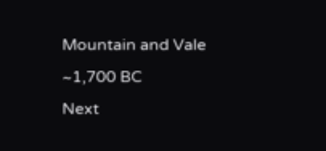Mountain and Vale
~1,700 BC
Next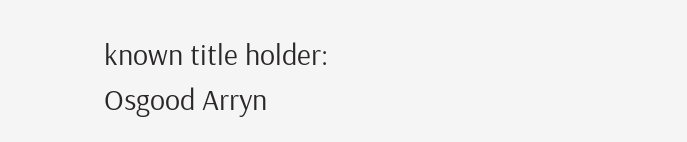known title holder:
Osgood Arryn